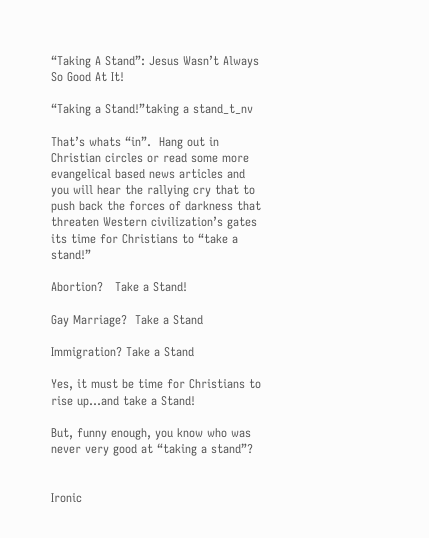“Taking A Stand”: Jesus Wasn’t Always So Good At It!

“Taking a Stand!”taking a stand_t_nv

That’s whats “in”.  Hang out in Christian circles or read some more evangelical based news articles and you will hear the rallying cry that to push back the forces of darkness that threaten Western civilization’s gates its time for Christians to “take a stand!”

Abortion?   Take a Stand!

Gay Marriage?  Take a Stand

Immigration? Take a Stand

Yes, it must be time for Christians to rise up…and take a Stand!

But, funny enough, you know who was never very good at “taking a stand”?


Ironic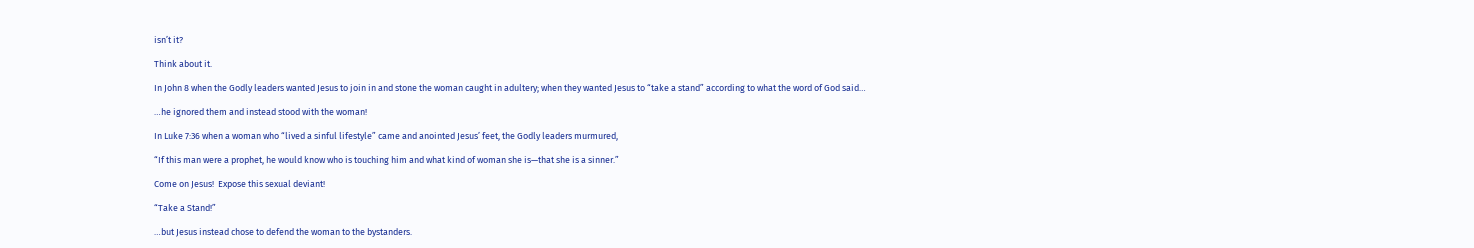isn’t it?

Think about it.

In John 8 when the Godly leaders wanted Jesus to join in and stone the woman caught in adultery; when they wanted Jesus to “take a stand” according to what the word of God said…

…he ignored them and instead stood with the woman!

In Luke 7:36 when a woman who “lived a sinful lifestyle” came and anointed Jesus’ feet, the Godly leaders murmured,

“If this man were a prophet, he would know who is touching him and what kind of woman she is—that she is a sinner.”

Come on Jesus!  Expose this sexual deviant!

“Take a Stand!”

…but Jesus instead chose to defend the woman to the bystanders.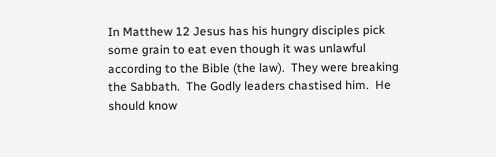In Matthew 12 Jesus has his hungry disciples pick some grain to eat even though it was unlawful according to the Bible (the law).  They were breaking the Sabbath.  The Godly leaders chastised him.  He should know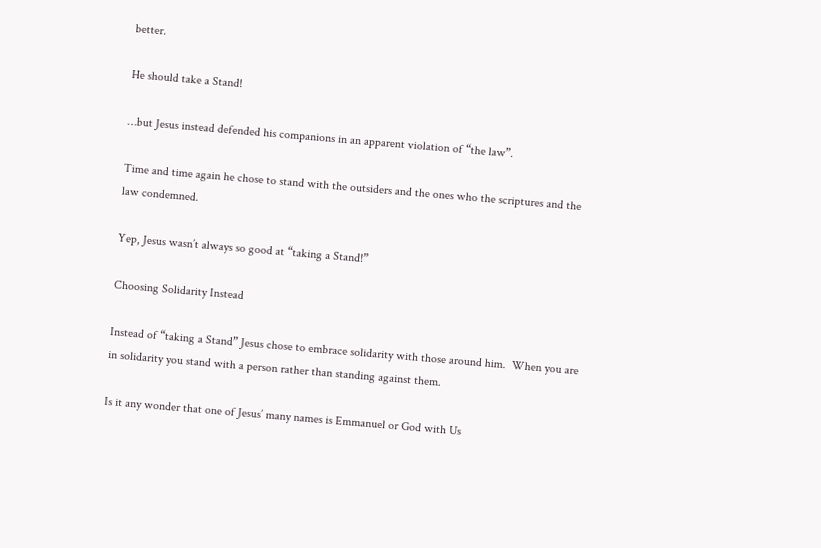better.

He should take a Stand!

…but Jesus instead defended his companions in an apparent violation of “the law”.

Time and time again he chose to stand with the outsiders and the ones who the scriptures and the law condemned.

Yep, Jesus wasn’t always so good at “taking a Stand!”

Choosing Solidarity Instead

Instead of “taking a Stand” Jesus chose to embrace solidarity with those around him.  When you are in solidarity you stand with a person rather than standing against them.

Is it any wonder that one of Jesus’ many names is Emmanuel or God with Us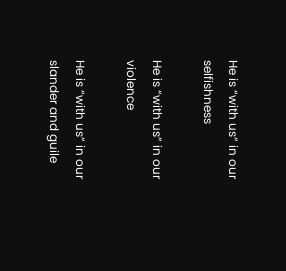He is “with us” in our selfishness

He is “with us” in our violence

He is “with us” in our slander and guile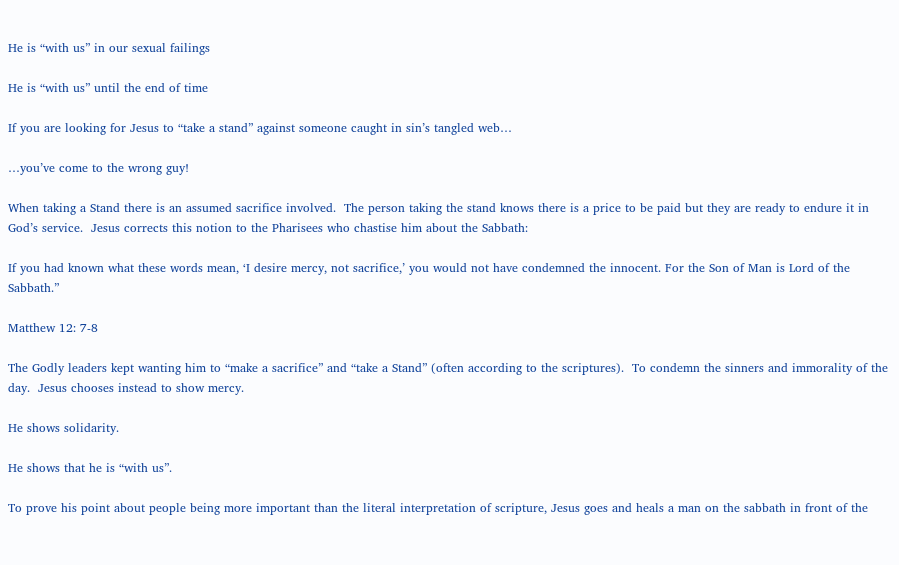He is “with us” in our sexual failings

He is “with us” until the end of time

If you are looking for Jesus to “take a stand” against someone caught in sin’s tangled web…

…you’ve come to the wrong guy!

When taking a Stand there is an assumed sacrifice involved.  The person taking the stand knows there is a price to be paid but they are ready to endure it in God’s service.  Jesus corrects this notion to the Pharisees who chastise him about the Sabbath:

If you had known what these words mean, ‘I desire mercy, not sacrifice,’ you would not have condemned the innocent. For the Son of Man is Lord of the Sabbath.”

Matthew 12: 7-8

The Godly leaders kept wanting him to “make a sacrifice” and “take a Stand” (often according to the scriptures).  To condemn the sinners and immorality of the day.  Jesus chooses instead to show mercy.

He shows solidarity.

He shows that he is “with us”.

To prove his point about people being more important than the literal interpretation of scripture, Jesus goes and heals a man on the sabbath in front of the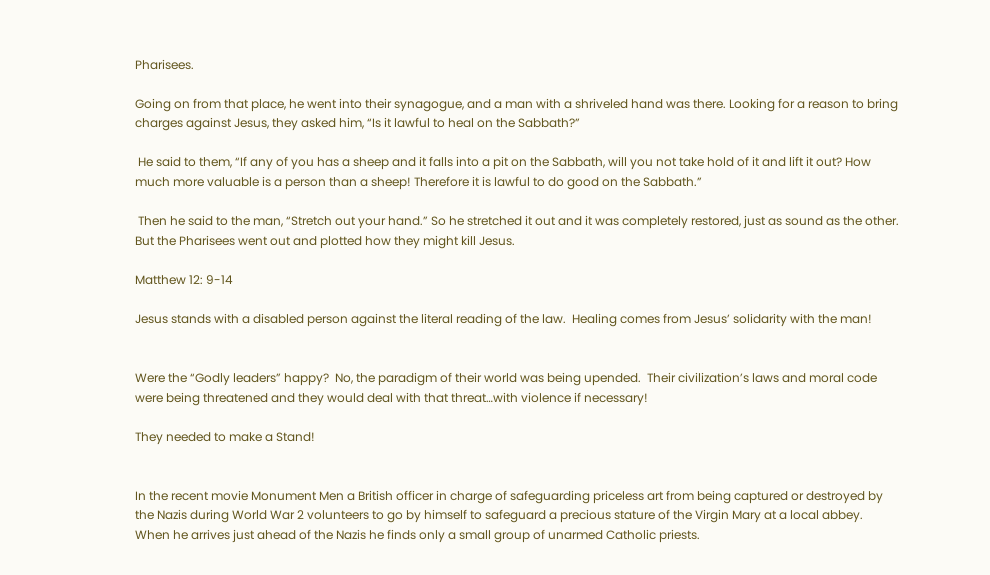Pharisees.

Going on from that place, he went into their synagogue, and a man with a shriveled hand was there. Looking for a reason to bring charges against Jesus, they asked him, “Is it lawful to heal on the Sabbath?”

 He said to them, “If any of you has a sheep and it falls into a pit on the Sabbath, will you not take hold of it and lift it out? How much more valuable is a person than a sheep! Therefore it is lawful to do good on the Sabbath.”

 Then he said to the man, “Stretch out your hand.” So he stretched it out and it was completely restored, just as sound as the other. But the Pharisees went out and plotted how they might kill Jesus.

Matthew 12: 9-14

Jesus stands with a disabled person against the literal reading of the law.  Healing comes from Jesus’ solidarity with the man!


Were the “Godly leaders” happy?  No, the paradigm of their world was being upended.  Their civilization’s laws and moral code were being threatened and they would deal with that threat…with violence if necessary!

They needed to make a Stand!


In the recent movie Monument Men a British officer in charge of safeguarding priceless art from being captured or destroyed by the Nazis during World War 2 volunteers to go by himself to safeguard a precious stature of the Virgin Mary at a local abbey.  When he arrives just ahead of the Nazis he finds only a small group of unarmed Catholic priests.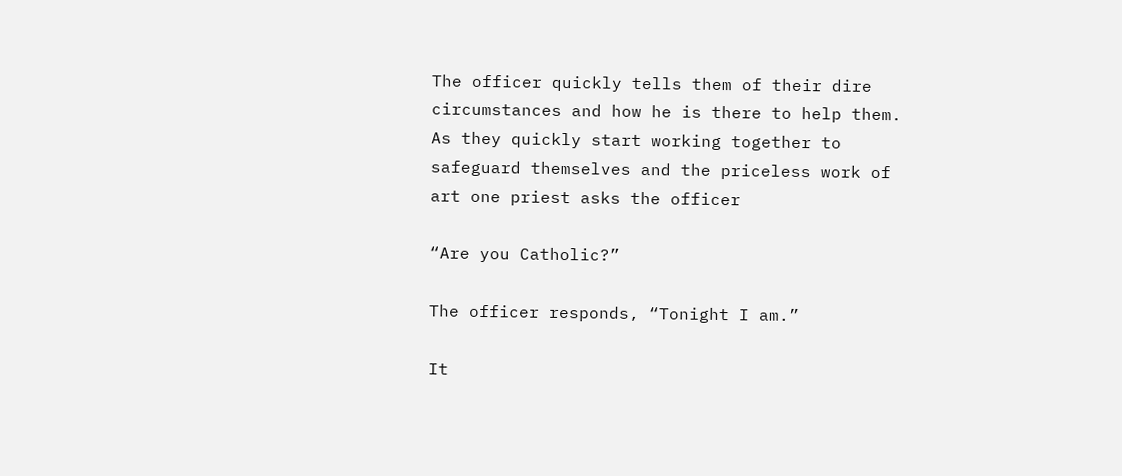The officer quickly tells them of their dire circumstances and how he is there to help them.  As they quickly start working together to safeguard themselves and the priceless work of art one priest asks the officer

“Are you Catholic?”

The officer responds, “Tonight I am.”

It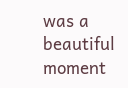was a beautiful moment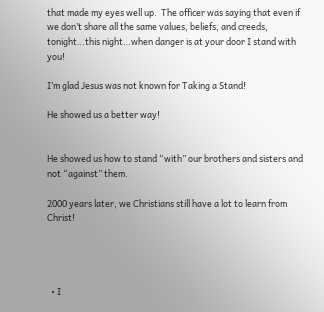that made my eyes well up.  The officer was saying that even if we don’t share all the same values, beliefs, and creeds, tonight…this night…when danger is at your door I stand with you!

I’m glad Jesus was not known for Taking a Stand!

He showed us a better way!


He showed us how to stand “with” our brothers and sisters and not “against” them.

2000 years later, we Christians still have a lot to learn from Christ!




  • I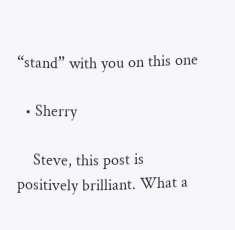“stand” with you on this one

  • Sherry

    Steve, this post is positively brilliant. What a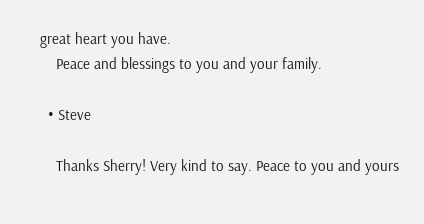great heart you have.
    Peace and blessings to you and your family.

  • Steve

    Thanks Sherry! Very kind to say. Peace to you and yours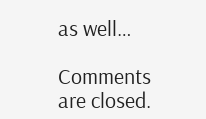as well…

Comments are closed.